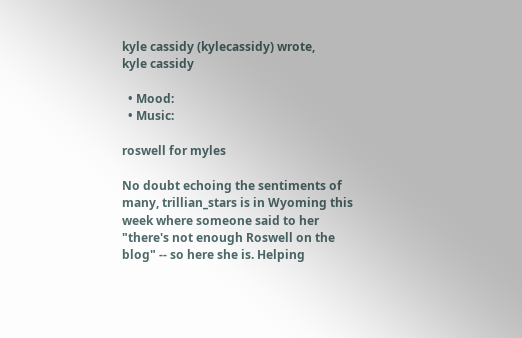kyle cassidy (kylecassidy) wrote,
kyle cassidy

  • Mood:
  • Music:

roswell for myles

No doubt echoing the sentiments of many, trillian_stars is in Wyoming this week where someone said to her "there's not enough Roswell on the blog" -- so here she is. Helping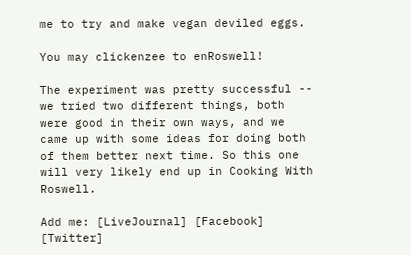me to try and make vegan deviled eggs.

You may clickenzee to enRoswell!

The experiment was pretty successful -- we tried two different things, both were good in their own ways, and we came up with some ideas for doing both of them better next time. So this one will very likely end up in Cooking With Roswell.

Add me: [LiveJournal] [Facebook] [Twitter]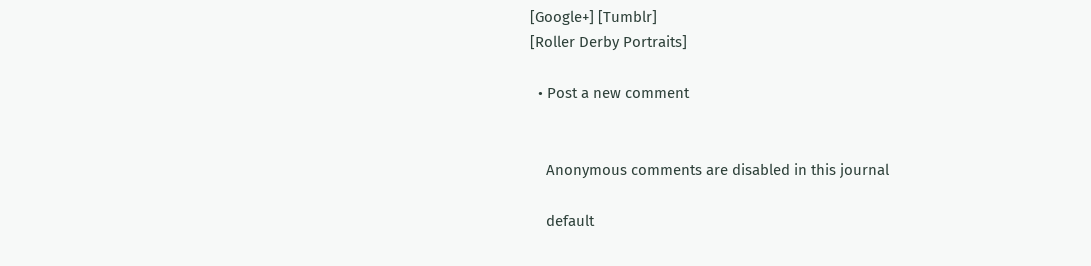[Google+] [Tumblr]
[Roller Derby Portraits]

  • Post a new comment


    Anonymous comments are disabled in this journal

    default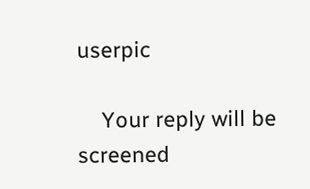userpic

    Your reply will be screened